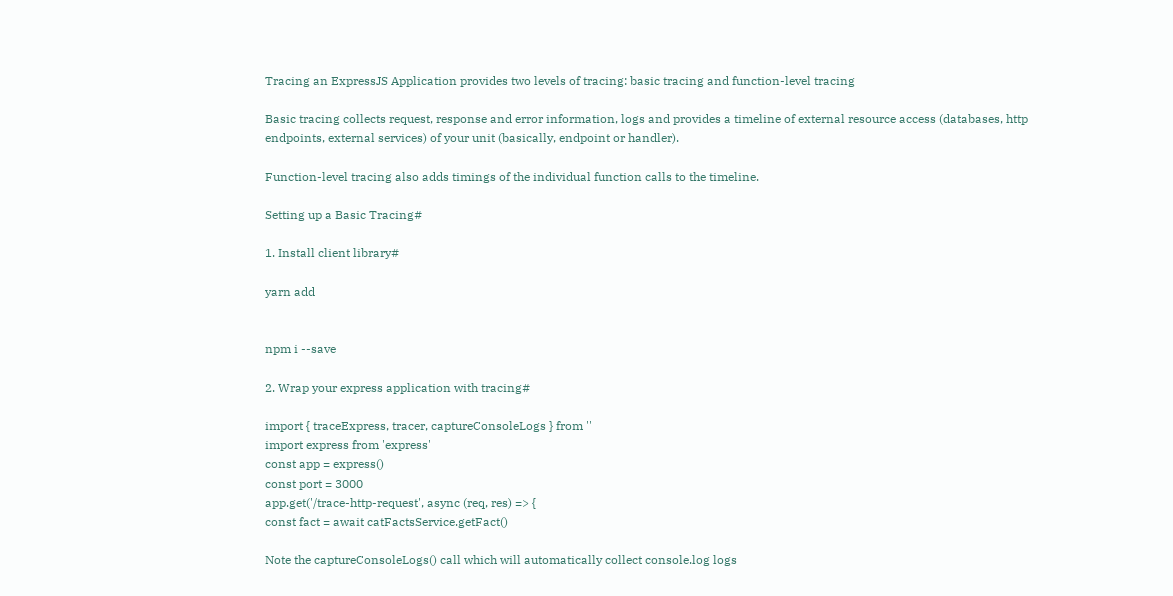Tracing an ExpressJS Application provides two levels of tracing: basic tracing and function-level tracing

Basic tracing collects request, response and error information, logs and provides a timeline of external resource access (databases, http endpoints, external services) of your unit (basically, endpoint or handler).

Function-level tracing also adds timings of the individual function calls to the timeline.

Setting up a Basic Tracing#

1. Install client library#

yarn add


npm i --save

2. Wrap your express application with tracing#

import { traceExpress, tracer, captureConsoleLogs } from ''
import express from 'express'
const app = express()
const port = 3000
app.get('/trace-http-request', async (req, res) => {
const fact = await catFactsService.getFact()

Note the captureConsoleLogs() call which will automatically collect console.log logs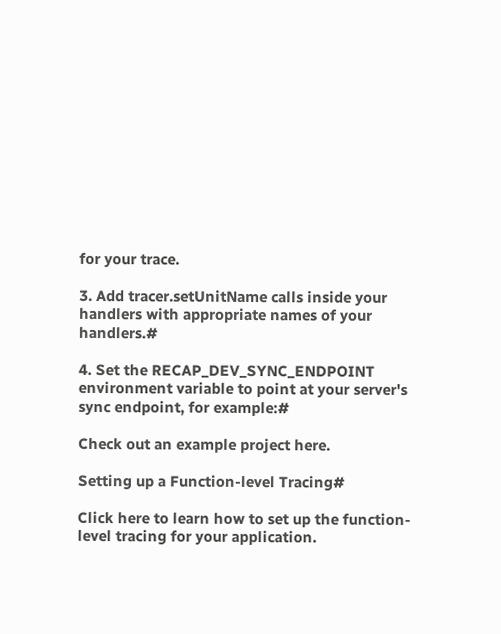for your trace.

3. Add tracer.setUnitName calls inside your handlers with appropriate names of your handlers.#

4. Set the RECAP_DEV_SYNC_ENDPOINT environment variable to point at your server's sync endpoint, for example:#

Check out an example project here.

Setting up a Function-level Tracing#

Click here to learn how to set up the function-level tracing for your application.